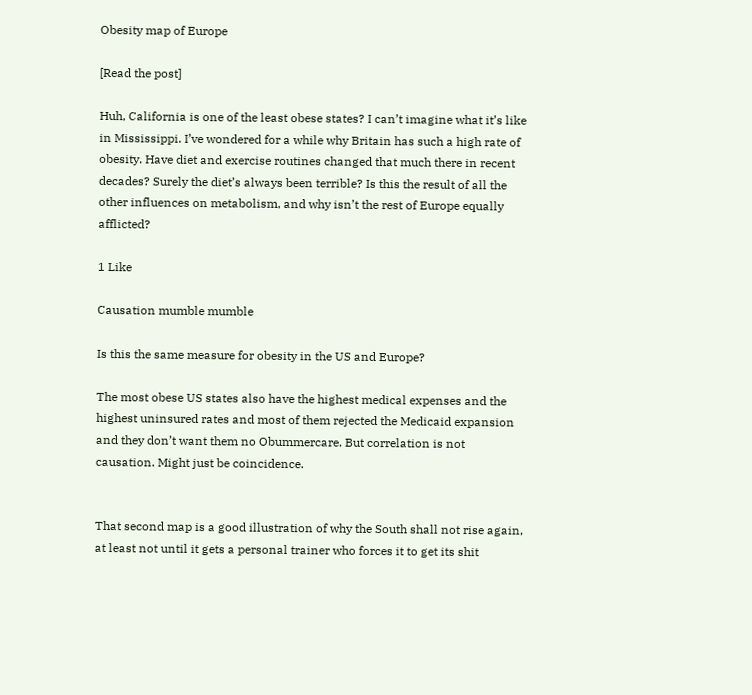Obesity map of Europe

[Read the post]

Huh, California is one of the least obese states? I can’t imagine what it’s like in Mississippi. I’ve wondered for a while why Britain has such a high rate of obesity. Have diet and exercise routines changed that much there in recent decades? Surely the diet’s always been terrible? Is this the result of all the other influences on metabolism, and why isn’t the rest of Europe equally afflicted?

1 Like

Causation mumble mumble

Is this the same measure for obesity in the US and Europe?

The most obese US states also have the highest medical expenses and the highest uninsured rates and most of them rejected the Medicaid expansion and they don’t want them no Obummercare. But correlation is not causation. Might just be coincidence.


That second map is a good illustration of why the South shall not rise again, at least not until it gets a personal trainer who forces it to get its shit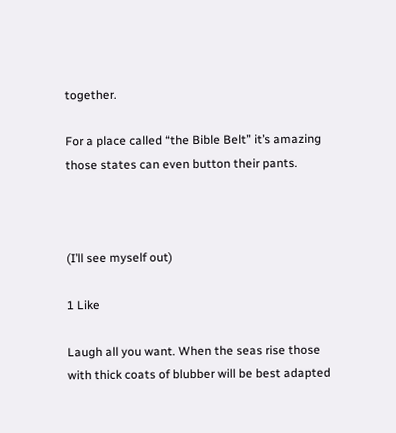together.

For a place called “the Bible Belt” it’s amazing those states can even button their pants.



(I’ll see myself out)

1 Like

Laugh all you want. When the seas rise those with thick coats of blubber will be best adapted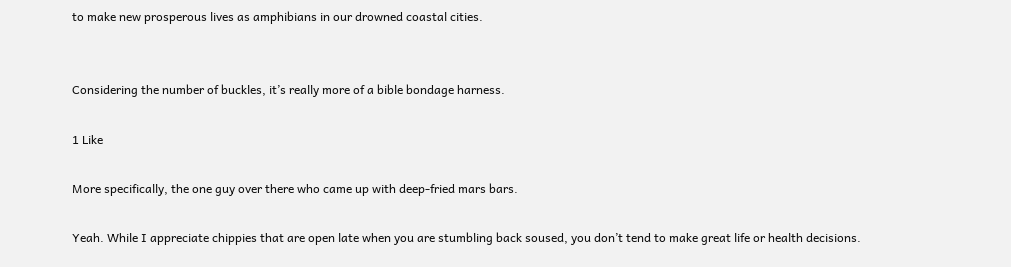to make new prosperous lives as amphibians in our drowned coastal cities.


Considering the number of buckles, it’s really more of a bible bondage harness.

1 Like

More specifically, the one guy over there who came up with deep-fried mars bars.

Yeah. While I appreciate chippies that are open late when you are stumbling back soused, you don’t tend to make great life or health decisions.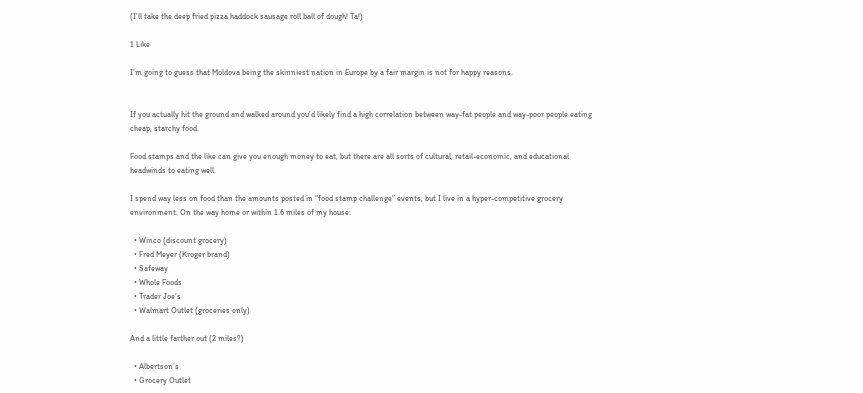(I’ll take the deep fried pizza haddock sausage roll ball of dough! Ta!)

1 Like

I’m going to guess that Moldova being the skinniest nation in Europe by a fair margin is not for happy reasons.


If you actually hit the ground and walked around you’d likely find a high correlation between way-fat people and way-poor people eating cheap, starchy food.

Food stamps and the like can give you enough money to eat, but there are all sorts of cultural, retail-economic, and educational headwinds to eating well.

I spend way less on food than the amounts posted in “food stamp challenge” events, but I live in a hyper-competitive grocery environment. On the way home or within 1.6 miles of my house:

  • Winco (discount grocery)
  • Fred Meyer (Kroger brand)
  • Safeway
  • Whole Foods
  • Trader Joe’s
  • Walmart Outlet (groceries only)

And a little farther out (2 miles?)

  • Albertson’s
  • Grocery Outlet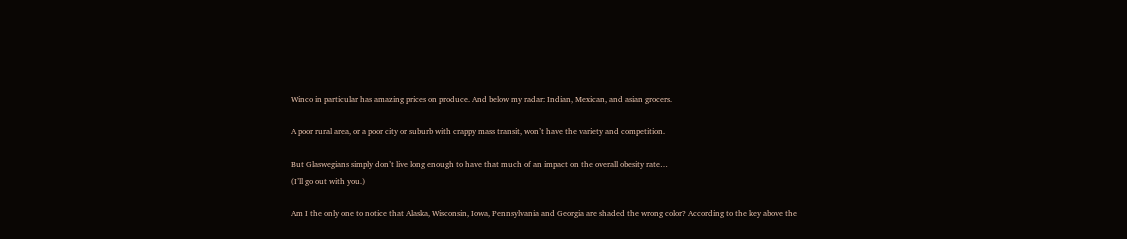Winco in particular has amazing prices on produce. And below my radar: Indian, Mexican, and asian grocers.

A poor rural area, or a poor city or suburb with crappy mass transit, won’t have the variety and competition.

But Glaswegians simply don’t live long enough to have that much of an impact on the overall obesity rate…
(I’ll go out with you.)

Am I the only one to notice that Alaska, Wisconsin, Iowa, Pennsylvania and Georgia are shaded the wrong color? According to the key above the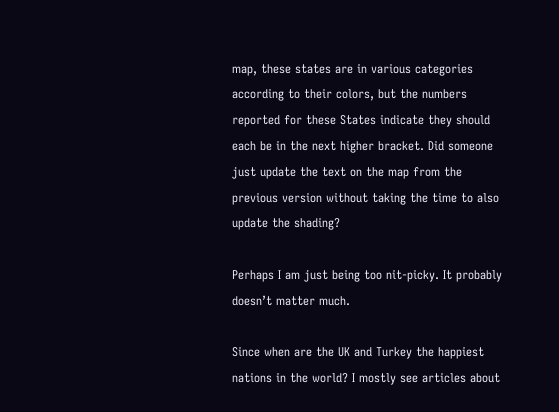map, these states are in various categories according to their colors, but the numbers reported for these States indicate they should each be in the next higher bracket. Did someone just update the text on the map from the previous version without taking the time to also update the shading?

Perhaps I am just being too nit-picky. It probably doesn’t matter much.

Since when are the UK and Turkey the happiest nations in the world? I mostly see articles about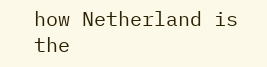how Netherland is the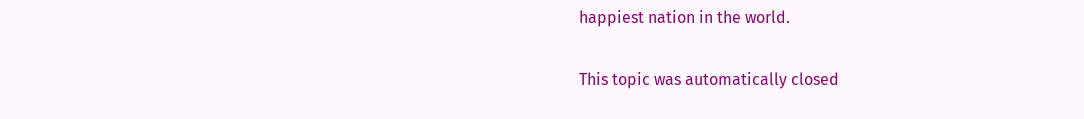happiest nation in the world.

This topic was automatically closed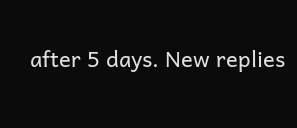after 5 days. New replies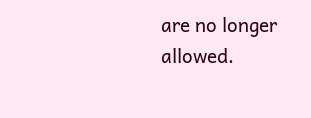are no longer allowed.